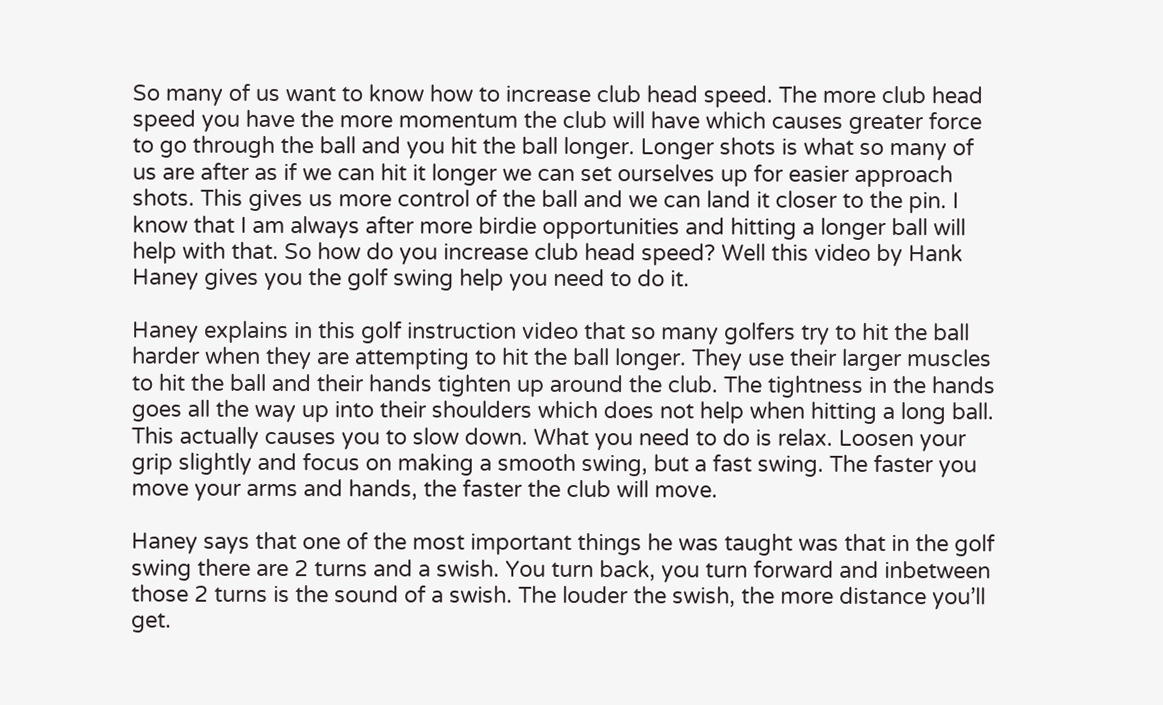So many of us want to know how to increase club head speed. The more club head speed you have the more momentum the club will have which causes greater force to go through the ball and you hit the ball longer. Longer shots is what so many of us are after as if we can hit it longer we can set ourselves up for easier approach shots. This gives us more control of the ball and we can land it closer to the pin. I know that I am always after more birdie opportunities and hitting a longer ball will help with that. So how do you increase club head speed? Well this video by Hank Haney gives you the golf swing help you need to do it.

Haney explains in this golf instruction video that so many golfers try to hit the ball harder when they are attempting to hit the ball longer. They use their larger muscles to hit the ball and their hands tighten up around the club. The tightness in the hands goes all the way up into their shoulders which does not help when hitting a long ball. This actually causes you to slow down. What you need to do is relax. Loosen your grip slightly and focus on making a smooth swing, but a fast swing. The faster you move your arms and hands, the faster the club will move.

Haney says that one of the most important things he was taught was that in the golf swing there are 2 turns and a swish. You turn back, you turn forward and inbetween those 2 turns is the sound of a swish. The louder the swish, the more distance you’ll get.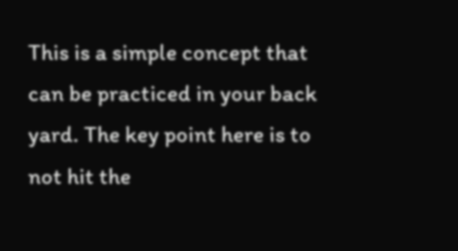This is a simple concept that can be practiced in your back yard. The key point here is to not hit the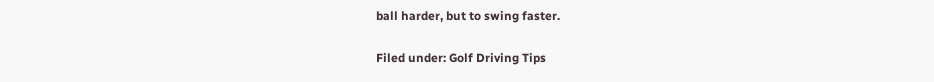ball harder, but to swing faster.

Filed under: Golf Driving Tips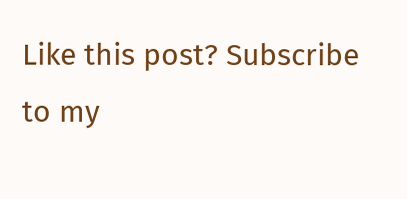Like this post? Subscribe to my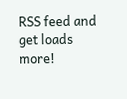RSS feed and get loads more!